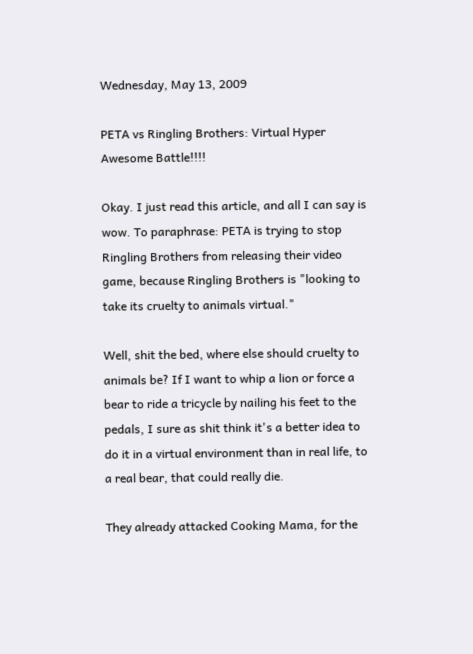Wednesday, May 13, 2009

PETA vs Ringling Brothers: Virtual Hyper Awesome Battle!!!!

Okay. I just read this article, and all I can say is wow. To paraphrase: PETA is trying to stop Ringling Brothers from releasing their video game, because Ringling Brothers is "looking to take its cruelty to animals virtual."

Well, shit the bed, where else should cruelty to animals be? If I want to whip a lion or force a bear to ride a tricycle by nailing his feet to the pedals, I sure as shit think it's a better idea to do it in a virtual environment than in real life, to a real bear, that could really die.

They already attacked Cooking Mama, for the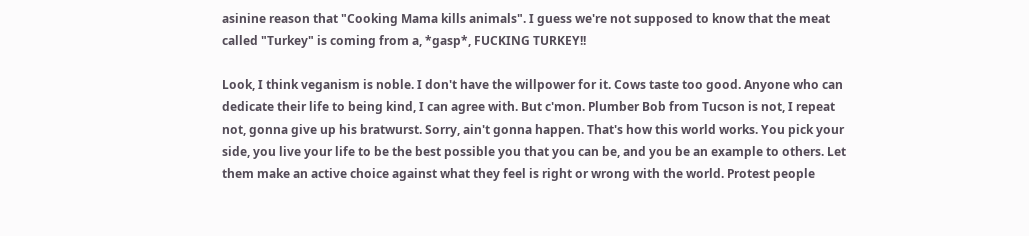asinine reason that "Cooking Mama kills animals". I guess we're not supposed to know that the meat called "Turkey" is coming from a, *gasp*, FUCKING TURKEY!!

Look, I think veganism is noble. I don't have the willpower for it. Cows taste too good. Anyone who can dedicate their life to being kind, I can agree with. But c'mon. Plumber Bob from Tucson is not, I repeat not, gonna give up his bratwurst. Sorry, ain't gonna happen. That's how this world works. You pick your side, you live your life to be the best possible you that you can be, and you be an example to others. Let them make an active choice against what they feel is right or wrong with the world. Protest people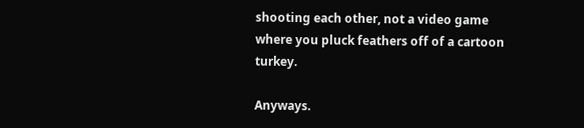shooting each other, not a video game where you pluck feathers off of a cartoon turkey.

Anyways.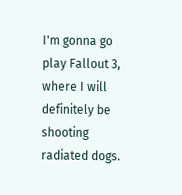I'm gonna go play Fallout 3, where I will definitely be shooting radiated dogs.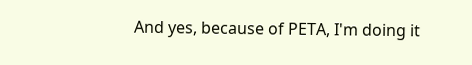And yes, because of PETA, I'm doing it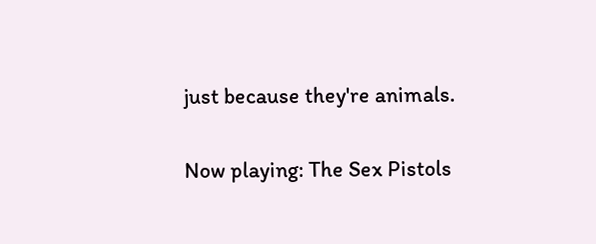just because they're animals.

Now playing: The Sex Pistols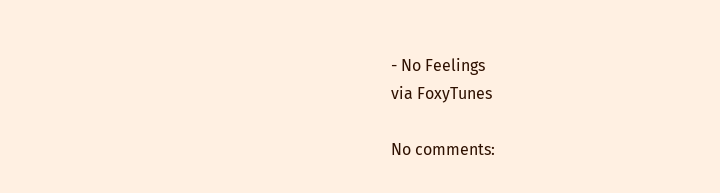- No Feelings
via FoxyTunes

No comments: